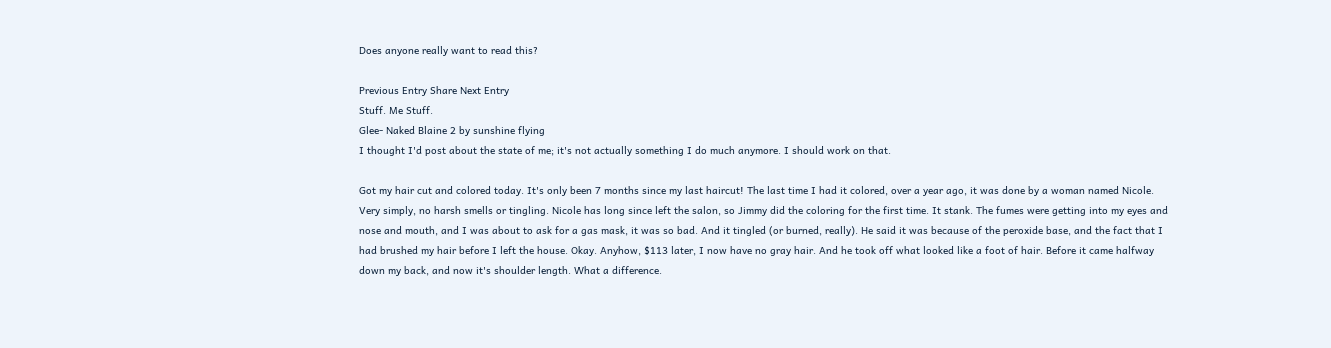Does anyone really want to read this?

Previous Entry Share Next Entry
Stuff. Me Stuff.
Glee- Naked Blaine 2 by sunshine flying
I thought I'd post about the state of me; it's not actually something I do much anymore. I should work on that.

Got my hair cut and colored today. It's only been 7 months since my last haircut! The last time I had it colored, over a year ago, it was done by a woman named Nicole. Very simply, no harsh smells or tingling. Nicole has long since left the salon, so Jimmy did the coloring for the first time. It stank. The fumes were getting into my eyes and nose and mouth, and I was about to ask for a gas mask, it was so bad. And it tingled (or burned, really). He said it was because of the peroxide base, and the fact that I had brushed my hair before I left the house. Okay. Anyhow, $113 later, I now have no gray hair. And he took off what looked like a foot of hair. Before it came halfway down my back, and now it's shoulder length. What a difference.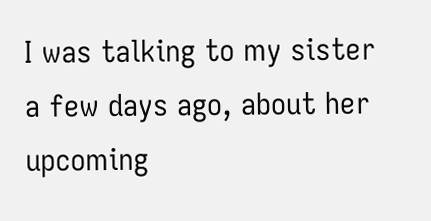I was talking to my sister a few days ago, about her upcoming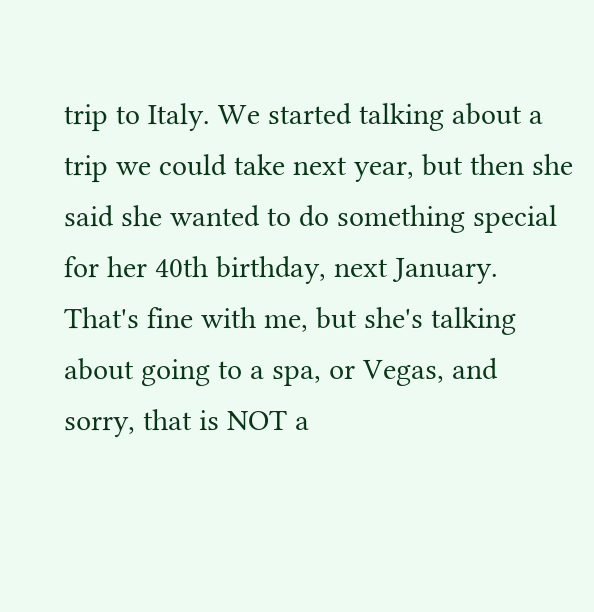trip to Italy. We started talking about a trip we could take next year, but then she said she wanted to do something special for her 40th birthday, next January. That's fine with me, but she's talking about going to a spa, or Vegas, and sorry, that is NOT a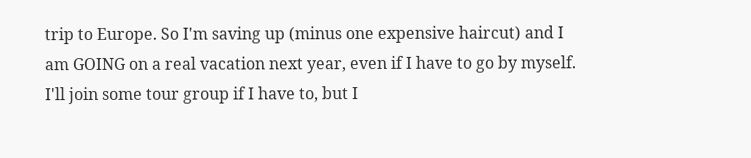trip to Europe. So I'm saving up (minus one expensive haircut) and I am GOING on a real vacation next year, even if I have to go by myself. I'll join some tour group if I have to, but I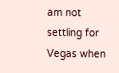am not settling for Vegas when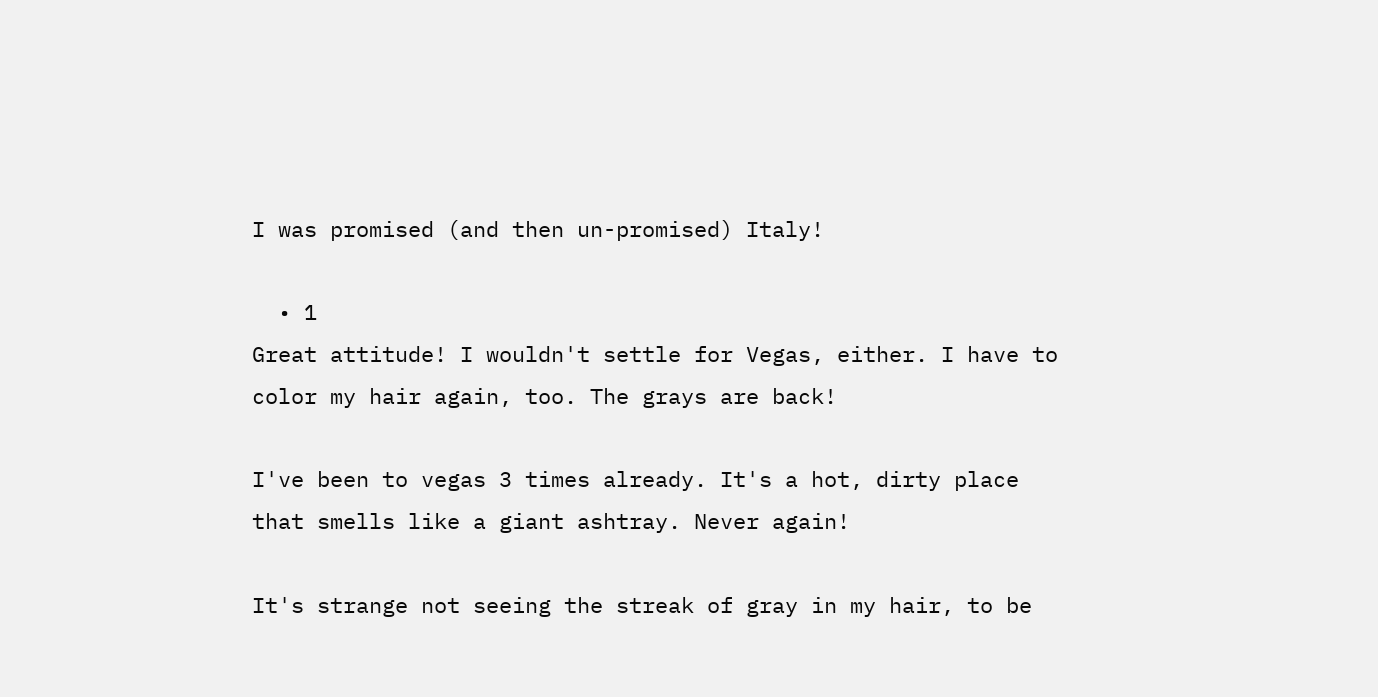I was promised (and then un-promised) Italy!

  • 1
Great attitude! I wouldn't settle for Vegas, either. I have to color my hair again, too. The grays are back!

I've been to vegas 3 times already. It's a hot, dirty place that smells like a giant ashtray. Never again!

It's strange not seeing the streak of gray in my hair, to be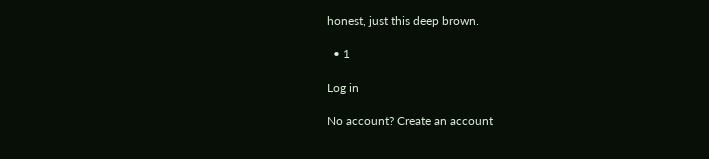honest, just this deep brown.

  • 1

Log in

No account? Create an account